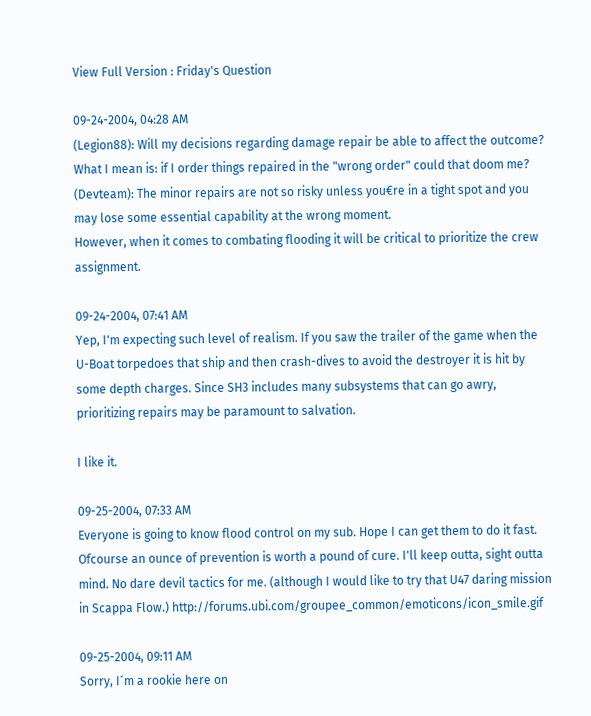View Full Version : Friday's Question

09-24-2004, 04:28 AM
(Legion88): Will my decisions regarding damage repair be able to affect the outcome? What I mean is: if I order things repaired in the "wrong order" could that doom me?
(Devteam): The minor repairs are not so risky unless you€re in a tight spot and you may lose some essential capability at the wrong moment.
However, when it comes to combating flooding it will be critical to prioritize the crew assignment.

09-24-2004, 07:41 AM
Yep, I'm expecting such level of realism. If you saw the trailer of the game when the U-Boat torpedoes that ship and then crash-dives to avoid the destroyer it is hit by some depth charges. Since SH3 includes many subsystems that can go awry, prioritizing repairs may be paramount to salvation.

I like it.

09-25-2004, 07:33 AM
Everyone is going to know flood control on my sub. Hope I can get them to do it fast. Ofcourse an ounce of prevention is worth a pound of cure. I'll keep outta, sight outta mind. No dare devil tactics for me. (although I would like to try that U47 daring mission in Scappa Flow.) http://forums.ubi.com/groupee_common/emoticons/icon_smile.gif

09-25-2004, 09:11 AM
Sorry, I´m a rookie here on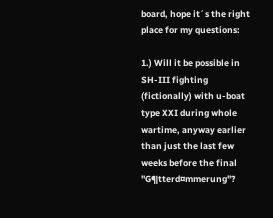board, hope it´s the right place for my questions:

1.) Will it be possible in SH-III fighting (fictionally) with u-boat type XXI during whole wartime, anyway earlier than just the last few weeks before the final "G¶tterd¤mmerung"?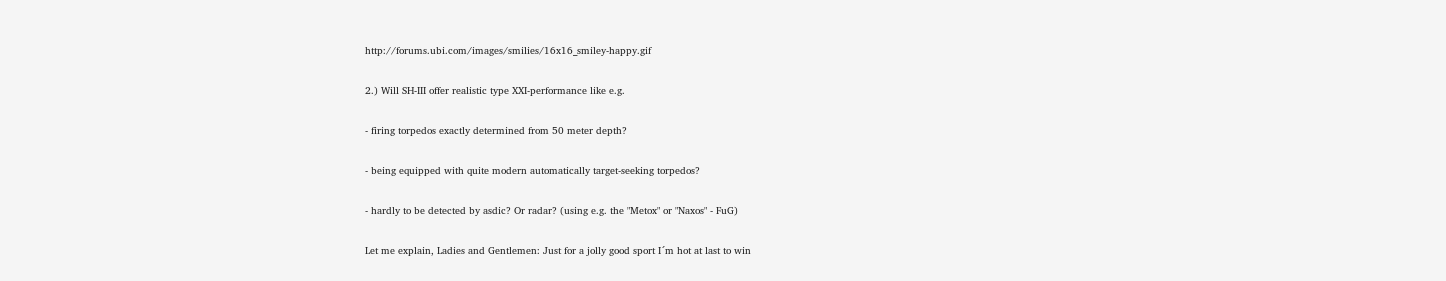http://forums.ubi.com/images/smilies/16x16_smiley-happy.gif

2.) Will SH-III offer realistic type XXI-performance like e.g.

- firing torpedos exactly determined from 50 meter depth?

- being equipped with quite modern automatically target-seeking torpedos?

- hardly to be detected by asdic? Or radar? (using e.g. the "Metox" or "Naxos" - FuG)

Let me explain, Ladies and Gentlemen: Just for a jolly good sport I´m hot at last to win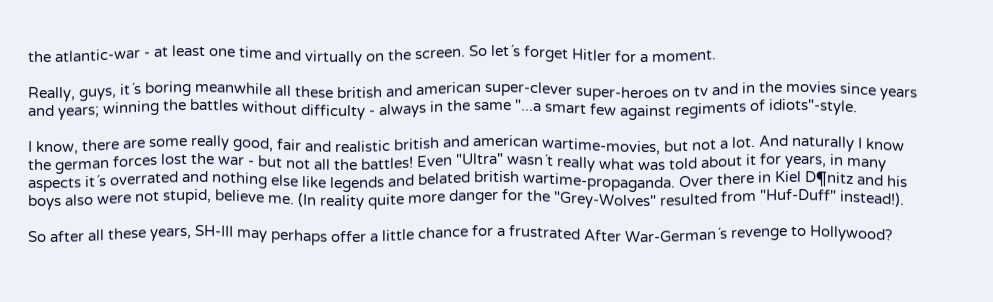the atlantic-war - at least one time and virtually on the screen. So let´s forget Hitler for a moment.

Really, guys, it´s boring meanwhile all these british and american super-clever super-heroes on tv and in the movies since years and years; winning the battles without difficulty - always in the same "...a smart few against regiments of idiots"-style.

I know, there are some really good, fair and realistic british and american wartime-movies, but not a lot. And naturally I know the german forces lost the war - but not all the battles! Even "Ultra" wasn´t really what was told about it for years, in many aspects it´s overrated and nothing else like legends and belated british wartime-propaganda. Over there in Kiel D¶nitz and his boys also were not stupid, believe me. (In reality quite more danger for the "Grey-Wolves" resulted from "Huf-Duff" instead!).

So after all these years, SH-III may perhaps offer a little chance for a frustrated After War-German´s revenge to Hollywood?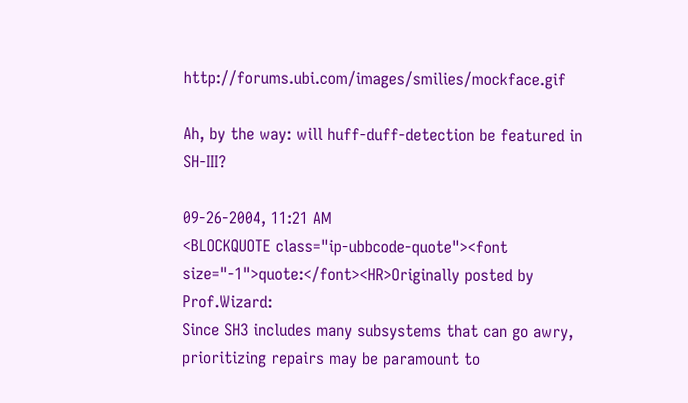http://forums.ubi.com/images/smilies/mockface.gif

Ah, by the way: will huff-duff-detection be featured in SH-III?

09-26-2004, 11:21 AM
<BLOCKQUOTE class="ip-ubbcode-quote"><font size="-1">quote:</font><HR>Originally posted by Prof.Wizard:
Since SH3 includes many subsystems that can go awry, prioritizing repairs may be paramount to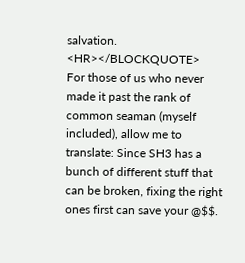salvation. <HR></BLOCKQUOTE>
For those of us who never made it past the rank of common seaman (myself included), allow me to translate: Since SH3 has a bunch of different stuff that can be broken, fixing the right ones first can save your @$$.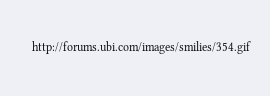http://forums.ubi.com/images/smilies/354.gif